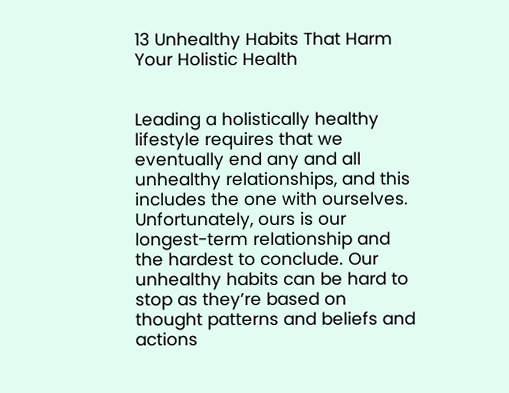13 Unhealthy Habits That Harm Your Holistic Health


Leading a holistically healthy lifestyle requires that we eventually end any and all unhealthy relationships, and this includes the one with ourselves. Unfortunately, ours is our longest-term relationship and the hardest to conclude. Our unhealthy habits can be hard to stop as they’re based on thought patterns and beliefs and actions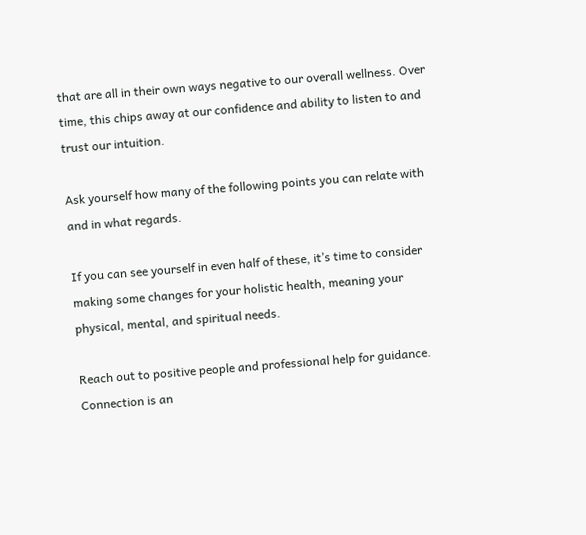that are all in their own ways negative to our overall wellness. Over time, this chips away at our confidence and ability to listen to and trust our intuition.

Ask yourself how many of the following points you can relate with and in what regards.

If you can see yourself in even half of these, it’s time to consider making some changes for your holistic health, meaning your physical, mental, and spiritual needs.

Reach out to positive people and professional help for guidance. Connection is an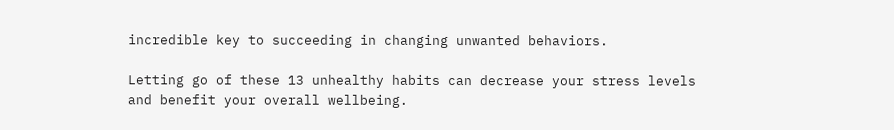incredible key to succeeding in changing unwanted behaviors.

Letting go of these 13 unhealthy habits can decrease your stress levels and benefit your overall wellbeing.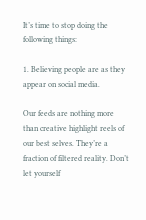It’s time to stop doing the following things:

1. Believing people are as they appear on social media.

Our feeds are nothing more than creative highlight reels of our best selves. They’re a fraction of filtered reality. Don’t let yourself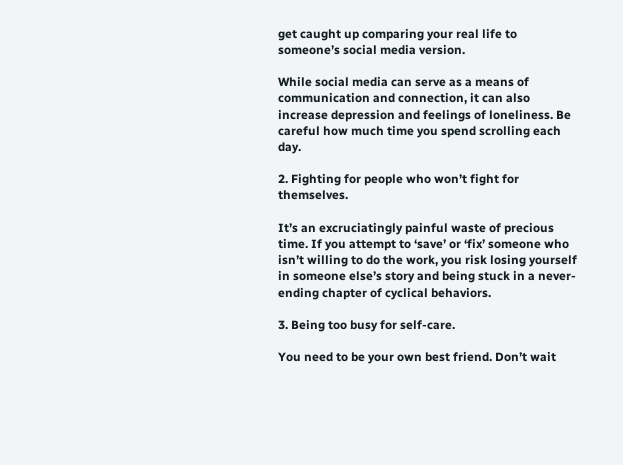get caught up comparing your real life to someone’s social media version.

While social media can serve as a means of communication and connection, it can also increase depression and feelings of loneliness. Be careful how much time you spend scrolling each day.

2. Fighting for people who won’t fight for themselves.

It’s an excruciatingly painful waste of precious time. If you attempt to ‘save’ or ‘fix’ someone who isn’t willing to do the work, you risk losing yourself in someone else’s story and being stuck in a never-ending chapter of cyclical behaviors.

3. Being too busy for self-care.

You need to be your own best friend. Don’t wait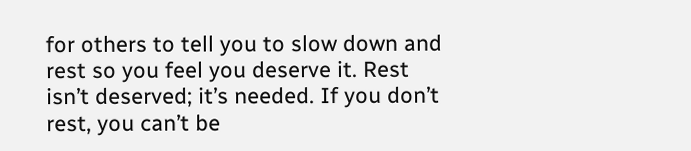for others to tell you to slow down and rest so you feel you deserve it. Rest isn’t deserved; it’s needed. If you don’t rest, you can’t be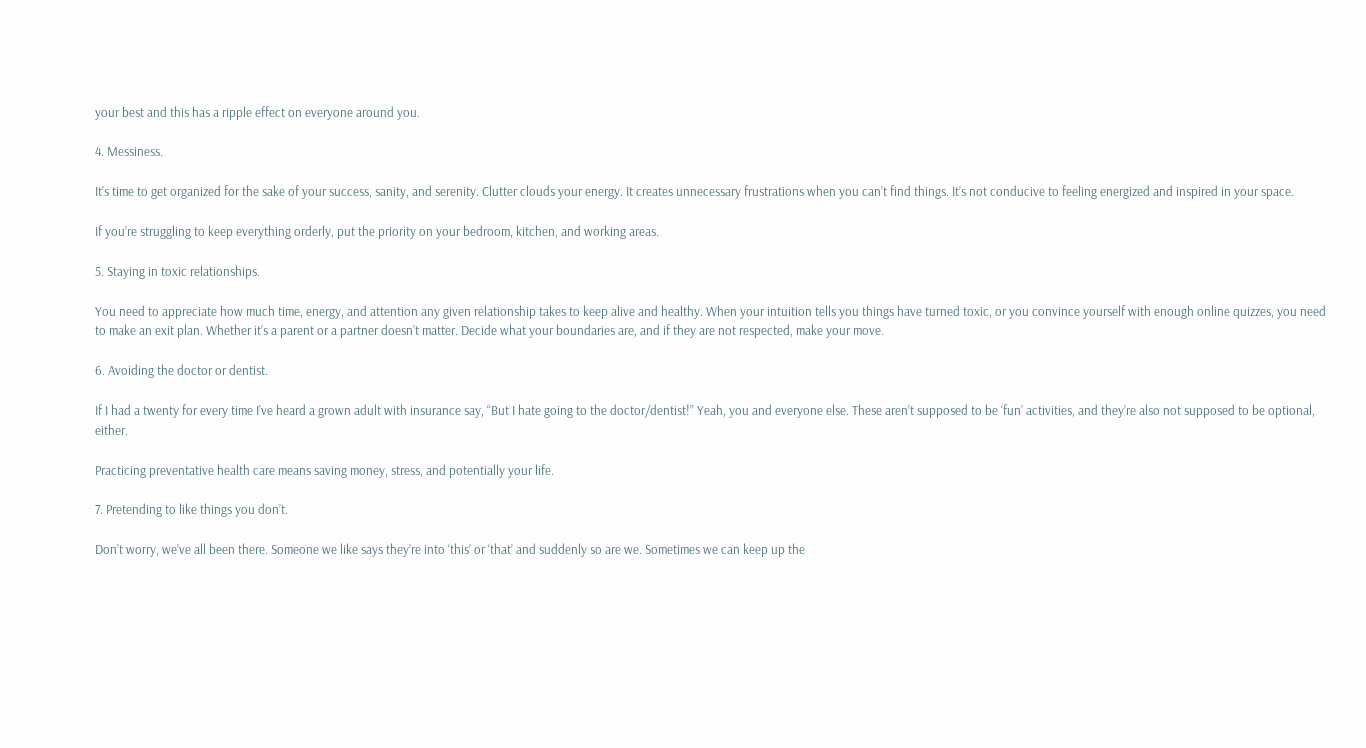your best and this has a ripple effect on everyone around you.

4. Messiness.

It’s time to get organized for the sake of your success, sanity, and serenity. Clutter clouds your energy. It creates unnecessary frustrations when you can’t find things. It’s not conducive to feeling energized and inspired in your space.

If you’re struggling to keep everything orderly, put the priority on your bedroom, kitchen, and working areas.

5. Staying in toxic relationships.

You need to appreciate how much time, energy, and attention any given relationship takes to keep alive and healthy. When your intuition tells you things have turned toxic, or you convince yourself with enough online quizzes, you need to make an exit plan. Whether it’s a parent or a partner doesn’t matter. Decide what your boundaries are, and if they are not respected, make your move.

6. Avoiding the doctor or dentist.

If I had a twenty for every time I’ve heard a grown adult with insurance say, “But I hate going to the doctor/dentist!” Yeah, you and everyone else. These aren’t supposed to be ‘fun’ activities, and they’re also not supposed to be optional, either.

Practicing preventative health care means saving money, stress, and potentially your life.

7. Pretending to like things you don’t.

Don’t worry, we’ve all been there. Someone we like says they’re into ‘this’ or ‘that’ and suddenly so are we. Sometimes we can keep up the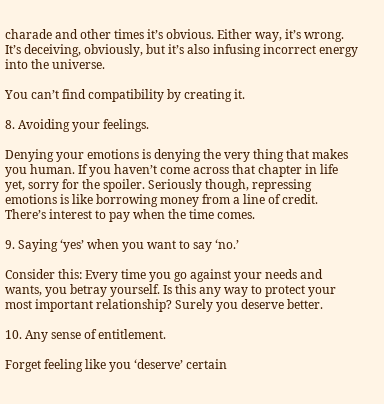charade and other times it’s obvious. Either way, it’s wrong. It’s deceiving, obviously, but it’s also infusing incorrect energy into the universe.

You can’t find compatibility by creating it.

8. Avoiding your feelings.

Denying your emotions is denying the very thing that makes you human. If you haven’t come across that chapter in life yet, sorry for the spoiler. Seriously though, repressing emotions is like borrowing money from a line of credit. There’s interest to pay when the time comes.

9. Saying ‘yes’ when you want to say ‘no.’

Consider this: Every time you go against your needs and wants, you betray yourself. Is this any way to protect your most important relationship? Surely you deserve better.

10. Any sense of entitlement.

Forget feeling like you ‘deserve’ certain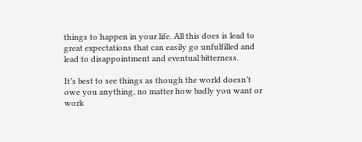things to happen in your life. All this does is lead to great expectations that can easily go unfulfilled and lead to disappointment and eventual bitterness.

It’s best to see things as though the world doesn’t owe you anything, no matter how badly you want or work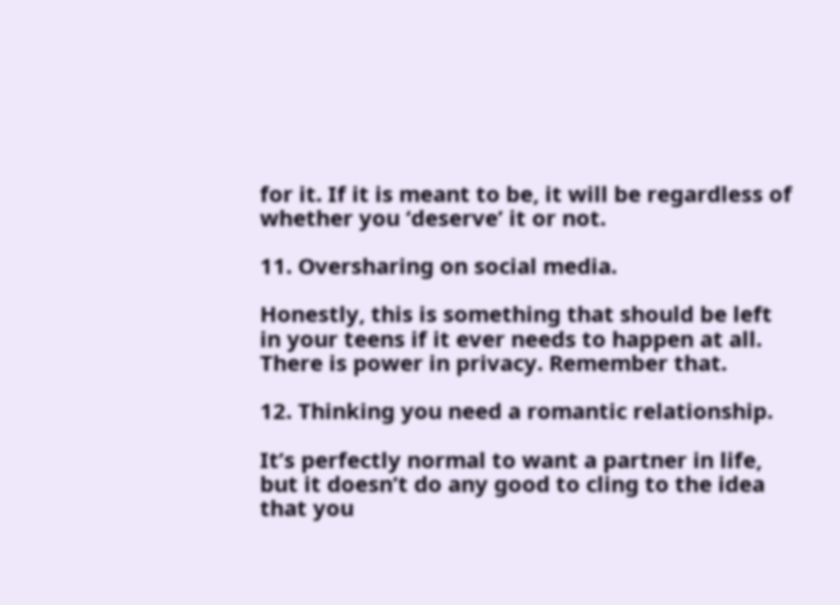for it. If it is meant to be, it will be regardless of whether you ‘deserve’ it or not.

11. Oversharing on social media.

Honestly, this is something that should be left in your teens if it ever needs to happen at all. There is power in privacy. Remember that.

12. Thinking you need a romantic relationship.

It’s perfectly normal to want a partner in life, but it doesn’t do any good to cling to the idea that you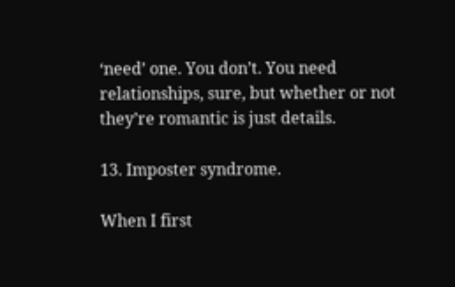‘need’ one. You don’t. You need relationships, sure, but whether or not they’re romantic is just details.

13. Imposter syndrome.

When I first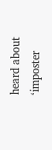heard about ‘imposter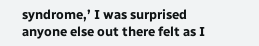syndrome,’ I was surprised anyone else out there felt as I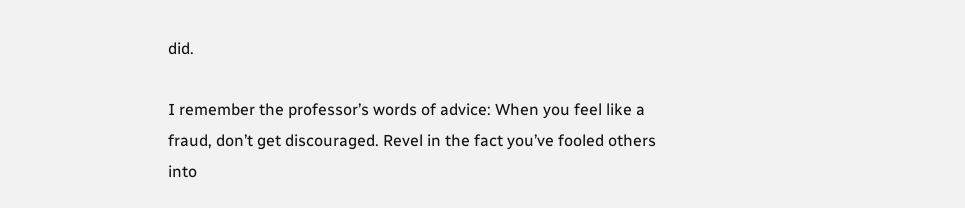did.

I remember the professor’s words of advice: When you feel like a fraud, don’t get discouraged. Revel in the fact you’ve fooled others into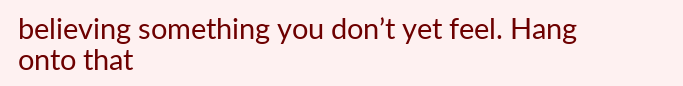believing something you don’t yet feel. Hang onto that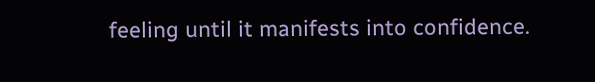feeling until it manifests into confidence.